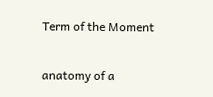Term of the Moment

anatomy of a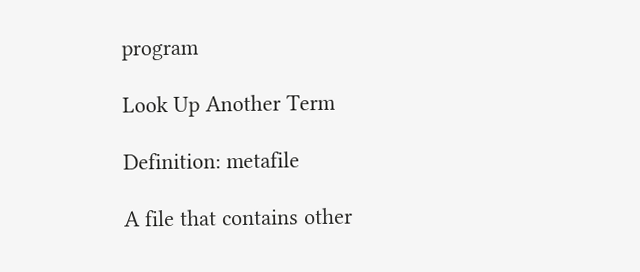program

Look Up Another Term

Definition: metafile

A file that contains other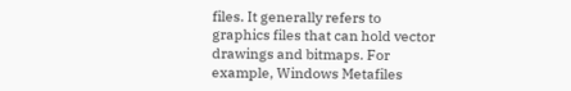files. It generally refers to graphics files that can hold vector drawings and bitmaps. For example, Windows Metafiles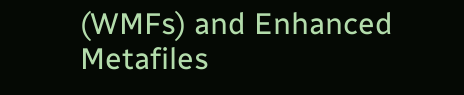(WMFs) and Enhanced Metafiles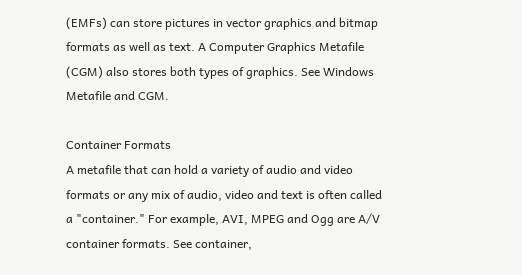(EMFs) can store pictures in vector graphics and bitmap formats as well as text. A Computer Graphics Metafile (CGM) also stores both types of graphics. See Windows Metafile and CGM.

Container Formats
A metafile that can hold a variety of audio and video formats or any mix of audio, video and text is often called a "container." For example, AVI, MPEG and Ogg are A/V container formats. See container,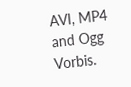AVI, MP4 and Ogg Vorbis.